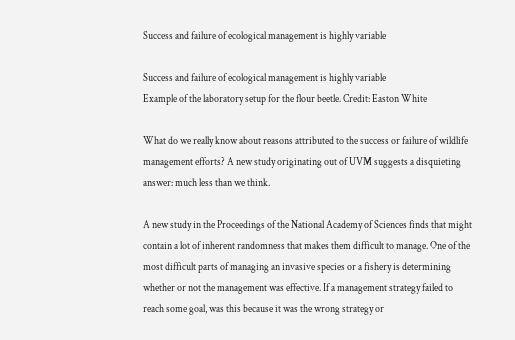Success and failure of ecological management is highly variable

Success and failure of ecological management is highly variable
Example of the laboratory setup for the flour beetle. Credit: Easton White

What do we really know about reasons attributed to the success or failure of wildlife management efforts? A new study originating out of UVM suggests a disquieting answer: much less than we think.

A new study in the Proceedings of the National Academy of Sciences finds that might contain a lot of inherent randomness that makes them difficult to manage. One of the most difficult parts of managing an invasive species or a fishery is determining whether or not the management was effective. If a management strategy failed to reach some goal, was this because it was the wrong strategy or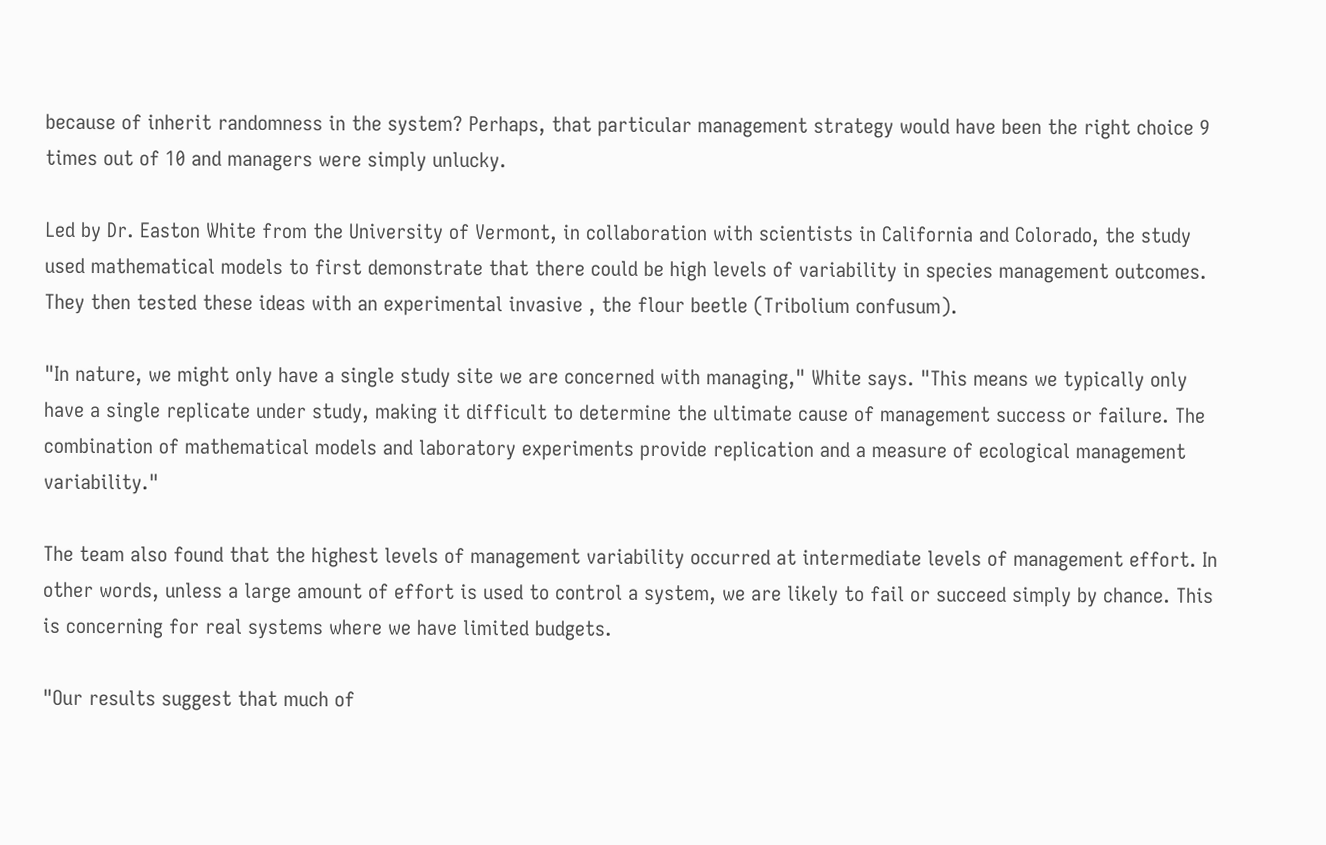because of inherit randomness in the system? Perhaps, that particular management strategy would have been the right choice 9 times out of 10 and managers were simply unlucky.

Led by Dr. Easton White from the University of Vermont, in collaboration with scientists in California and Colorado, the study used mathematical models to first demonstrate that there could be high levels of variability in species management outcomes. They then tested these ideas with an experimental invasive , the flour beetle (Tribolium confusum).

"In nature, we might only have a single study site we are concerned with managing," White says. "This means we typically only have a single replicate under study, making it difficult to determine the ultimate cause of management success or failure. The combination of mathematical models and laboratory experiments provide replication and a measure of ecological management variability."

The team also found that the highest levels of management variability occurred at intermediate levels of management effort. In other words, unless a large amount of effort is used to control a system, we are likely to fail or succeed simply by chance. This is concerning for real systems where we have limited budgets.

"Our results suggest that much of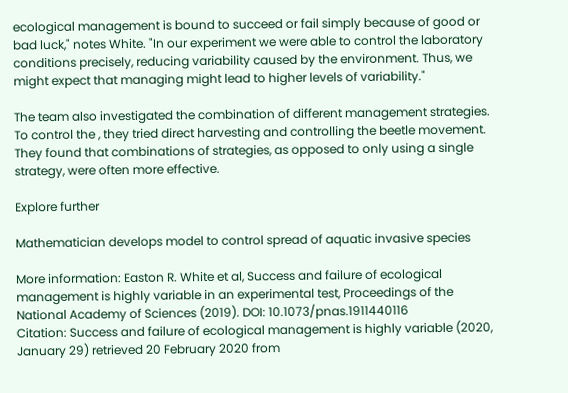ecological management is bound to succeed or fail simply because of good or bad luck," notes White. "In our experiment we were able to control the laboratory conditions precisely, reducing variability caused by the environment. Thus, we might expect that managing might lead to higher levels of variability."

The team also investigated the combination of different management strategies. To control the , they tried direct harvesting and controlling the beetle movement. They found that combinations of strategies, as opposed to only using a single strategy, were often more effective.

Explore further

Mathematician develops model to control spread of aquatic invasive species

More information: Easton R. White et al, Success and failure of ecological management is highly variable in an experimental test, Proceedings of the National Academy of Sciences (2019). DOI: 10.1073/pnas.1911440116
Citation: Success and failure of ecological management is highly variable (2020, January 29) retrieved 20 February 2020 from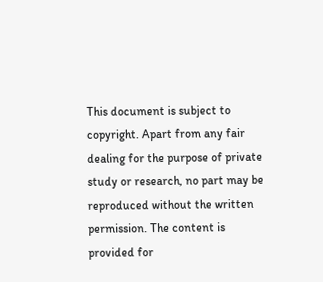This document is subject to copyright. Apart from any fair dealing for the purpose of private study or research, no part may be reproduced without the written permission. The content is provided for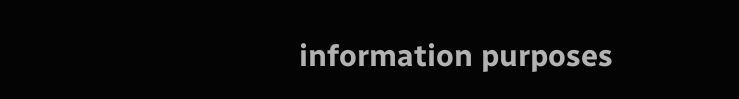information purposes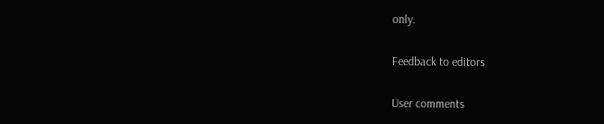only.

Feedback to editors

User comments